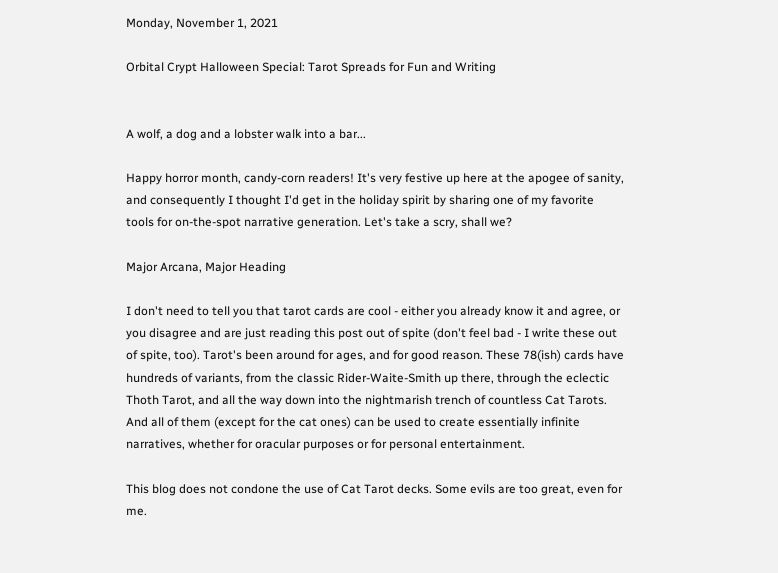Monday, November 1, 2021

Orbital Crypt Halloween Special: Tarot Spreads for Fun and Writing


A wolf, a dog and a lobster walk into a bar...

Happy horror month, candy-corn readers! It's very festive up here at the apogee of sanity, and consequently I thought I'd get in the holiday spirit by sharing one of my favorite tools for on-the-spot narrative generation. Let's take a scry, shall we?

Major Arcana, Major Heading

I don't need to tell you that tarot cards are cool - either you already know it and agree, or you disagree and are just reading this post out of spite (don't feel bad - I write these out of spite, too). Tarot's been around for ages, and for good reason. These 78(ish) cards have hundreds of variants, from the classic Rider-Waite-Smith up there, through the eclectic Thoth Tarot, and all the way down into the nightmarish trench of countless Cat Tarots. And all of them (except for the cat ones) can be used to create essentially infinite narratives, whether for oracular purposes or for personal entertainment.

This blog does not condone the use of Cat Tarot decks. Some evils are too great, even for me.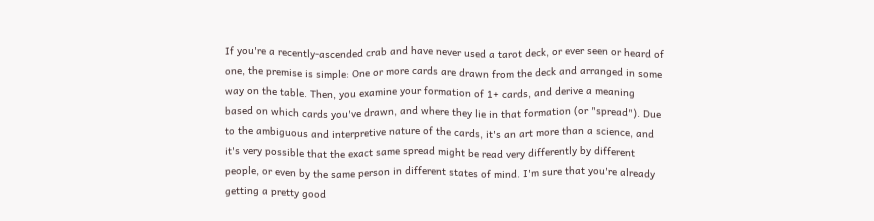If you're a recently-ascended crab and have never used a tarot deck, or ever seen or heard of one, the premise is simple: One or more cards are drawn from the deck and arranged in some way on the table. Then, you examine your formation of 1+ cards, and derive a meaning based on which cards you've drawn, and where they lie in that formation (or "spread"). Due to the ambiguous and interpretive nature of the cards, it's an art more than a science, and it's very possible that the exact same spread might be read very differently by different people, or even by the same person in different states of mind. I'm sure that you're already getting a pretty good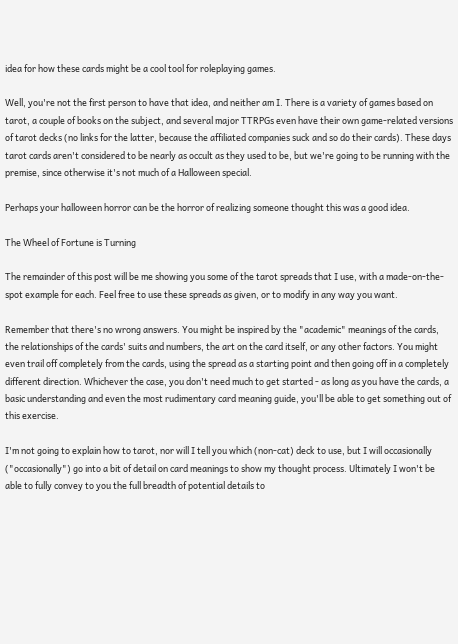idea for how these cards might be a cool tool for roleplaying games.

Well, you're not the first person to have that idea, and neither am I. There is a variety of games based on tarot, a couple of books on the subject, and several major TTRPGs even have their own game-related versions of tarot decks (no links for the latter, because the affiliated companies suck and so do their cards). These days tarot cards aren't considered to be nearly as occult as they used to be, but we're going to be running with the premise, since otherwise it's not much of a Halloween special.

Perhaps your halloween horror can be the horror of realizing someone thought this was a good idea.

The Wheel of Fortune is Turning

The remainder of this post will be me showing you some of the tarot spreads that I use, with a made-on-the-spot example for each. Feel free to use these spreads as given, or to modify in any way you want.

Remember that there's no wrong answers. You might be inspired by the "academic" meanings of the cards, the relationships of the cards' suits and numbers, the art on the card itself, or any other factors. You might even trail off completely from the cards, using the spread as a starting point and then going off in a completely different direction. Whichever the case, you don't need much to get started - as long as you have the cards, a basic understanding and even the most rudimentary card meaning guide, you'll be able to get something out of this exercise.

I'm not going to explain how to tarot, nor will I tell you which (non-cat) deck to use, but I will occasionally ("occasionally") go into a bit of detail on card meanings to show my thought process. Ultimately I won't be able to fully convey to you the full breadth of potential details to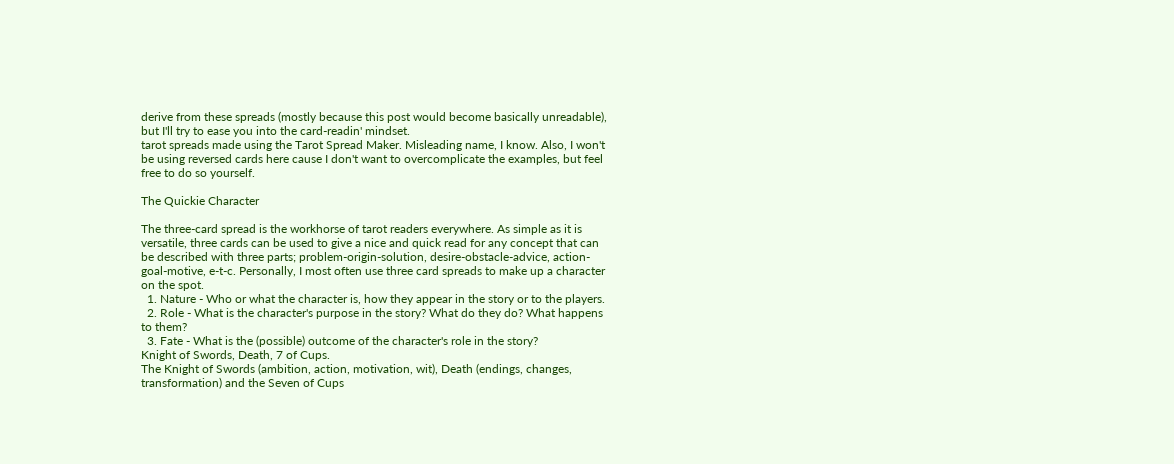derive from these spreads (mostly because this post would become basically unreadable), but I'll try to ease you into the card-readin' mindset.
tarot spreads made using the Tarot Spread Maker. Misleading name, I know. Also, I won't be using reversed cards here cause I don't want to overcomplicate the examples, but feel free to do so yourself.

The Quickie Character

The three-card spread is the workhorse of tarot readers everywhere. As simple as it is versatile, three cards can be used to give a nice and quick read for any concept that can be described with three parts; problem-origin-solution, desire-obstacle-advice, action-goal-motive, e-t-c. Personally, I most often use three card spreads to make up a character on the spot.
  1. Nature - Who or what the character is, how they appear in the story or to the players.
  2. Role - What is the character's purpose in the story? What do they do? What happens to them?
  3. Fate - What is the (possible) outcome of the character's role in the story?
Knight of Swords, Death, 7 of Cups.
The Knight of Swords (ambition, action, motivation, wit), Death (endings, changes, transformation) and the Seven of Cups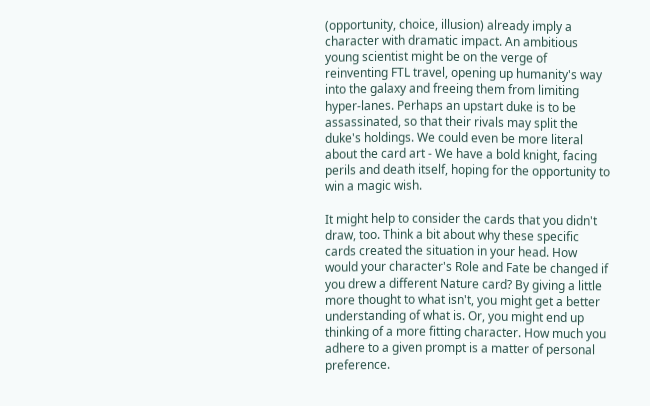(opportunity, choice, illusion) already imply a character with dramatic impact. An ambitious young scientist might be on the verge of reinventing FTL travel, opening up humanity's way into the galaxy and freeing them from limiting hyper-lanes. Perhaps an upstart duke is to be assassinated, so that their rivals may split the duke's holdings. We could even be more literal about the card art - We have a bold knight, facing perils and death itself, hoping for the opportunity to win a magic wish.

It might help to consider the cards that you didn't draw, too. Think a bit about why these specific cards created the situation in your head. How would your character's Role and Fate be changed if you drew a different Nature card? By giving a little more thought to what isn't, you might get a better understanding of what is. Or, you might end up thinking of a more fitting character. How much you adhere to a given prompt is a matter of personal preference.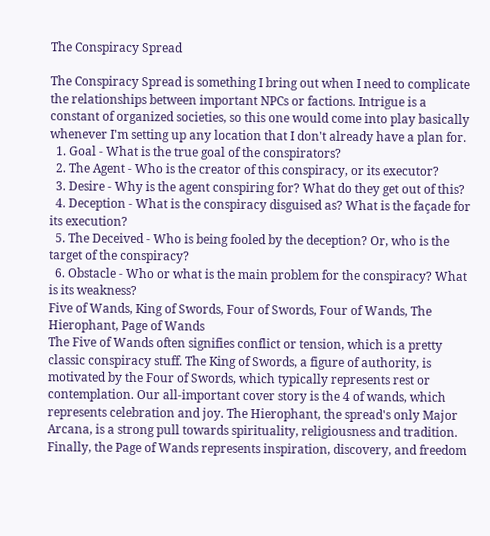The Conspiracy Spread

The Conspiracy Spread is something I bring out when I need to complicate the relationships between important NPCs or factions. Intrigue is a constant of organized societies, so this one would come into play basically whenever I'm setting up any location that I don't already have a plan for.
  1. Goal - What is the true goal of the conspirators?
  2. The Agent - Who is the creator of this conspiracy, or its executor?
  3. Desire - Why is the agent conspiring for? What do they get out of this?
  4. Deception - What is the conspiracy disguised as? What is the façade for its execution?
  5. The Deceived - Who is being fooled by the deception? Or, who is the target of the conspiracy?
  6. Obstacle - Who or what is the main problem for the conspiracy? What is its weakness?
Five of Wands, King of Swords, Four of Swords, Four of Wands, The Hierophant, Page of Wands
The Five of Wands often signifies conflict or tension, which is a pretty classic conspiracy stuff. The King of Swords, a figure of authority, is motivated by the Four of Swords, which typically represents rest or contemplation. Our all-important cover story is the 4 of wands, which represents celebration and joy. The Hierophant, the spread's only Major Arcana, is a strong pull towards spirituality, religiousness and tradition. Finally, the Page of Wands represents inspiration, discovery, and freedom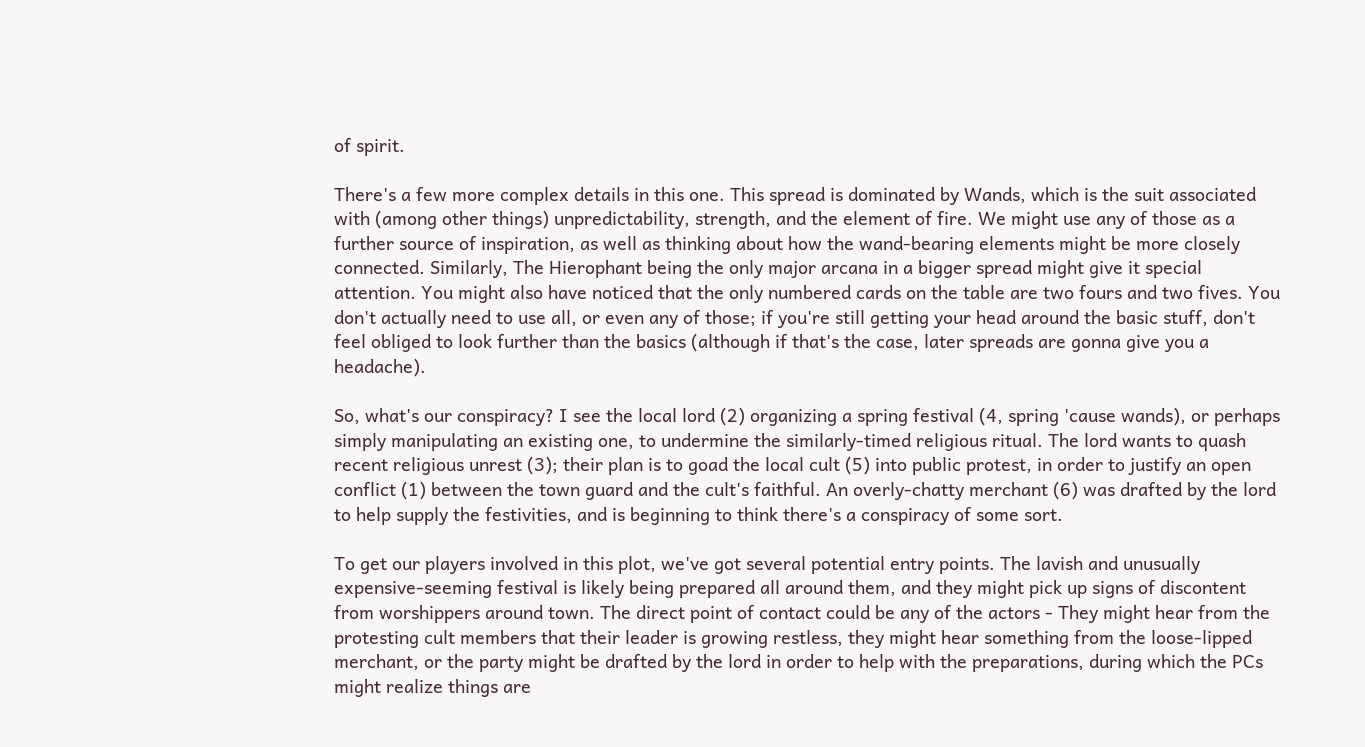of spirit.

There's a few more complex details in this one. This spread is dominated by Wands, which is the suit associated with (among other things) unpredictability, strength, and the element of fire. We might use any of those as a further source of inspiration, as well as thinking about how the wand-bearing elements might be more closely connected. Similarly, The Hierophant being the only major arcana in a bigger spread might give it special attention. You might also have noticed that the only numbered cards on the table are two fours and two fives. You don't actually need to use all, or even any of those; if you're still getting your head around the basic stuff, don't feel obliged to look further than the basics (although if that's the case, later spreads are gonna give you a headache).

So, what's our conspiracy? I see the local lord (2) organizing a spring festival (4, spring 'cause wands), or perhaps simply manipulating an existing one, to undermine the similarly-timed religious ritual. The lord wants to quash recent religious unrest (3); their plan is to goad the local cult (5) into public protest, in order to justify an open conflict (1) between the town guard and the cult's faithful. An overly-chatty merchant (6) was drafted by the lord to help supply the festivities, and is beginning to think there's a conspiracy of some sort.

To get our players involved in this plot, we've got several potential entry points. The lavish and unusually expensive-seeming festival is likely being prepared all around them, and they might pick up signs of discontent from worshippers around town. The direct point of contact could be any of the actors - They might hear from the protesting cult members that their leader is growing restless, they might hear something from the loose-lipped merchant, or the party might be drafted by the lord in order to help with the preparations, during which the PCs might realize things are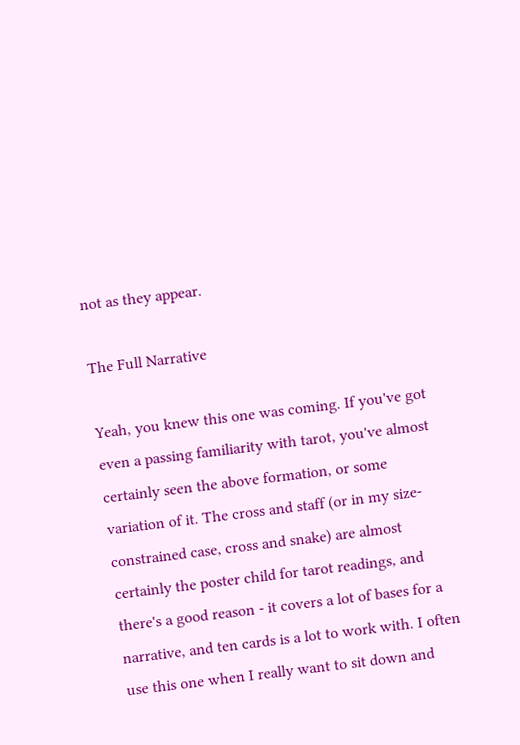not as they appear.

The Full Narrative

Yeah, you knew this one was coming. If you've got even a passing familiarity with tarot, you've almost certainly seen the above formation, or some variation of it. The cross and staff (or in my size-constrained case, cross and snake) are almost certainly the poster child for tarot readings, and there's a good reason - it covers a lot of bases for a narrative, and ten cards is a lot to work with. I often use this one when I really want to sit down and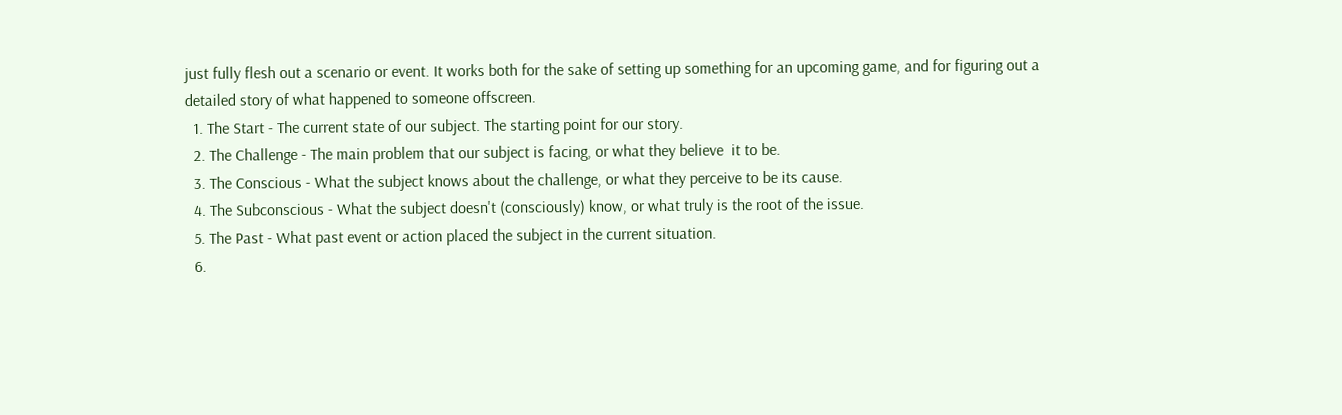just fully flesh out a scenario or event. It works both for the sake of setting up something for an upcoming game, and for figuring out a detailed story of what happened to someone offscreen.
  1. The Start - The current state of our subject. The starting point for our story.
  2. The Challenge - The main problem that our subject is facing, or what they believe  it to be.
  3. The Conscious - What the subject knows about the challenge, or what they perceive to be its cause.
  4. The Subconscious - What the subject doesn't (consciously) know, or what truly is the root of the issue.
  5. The Past - What past event or action placed the subject in the current situation.
  6.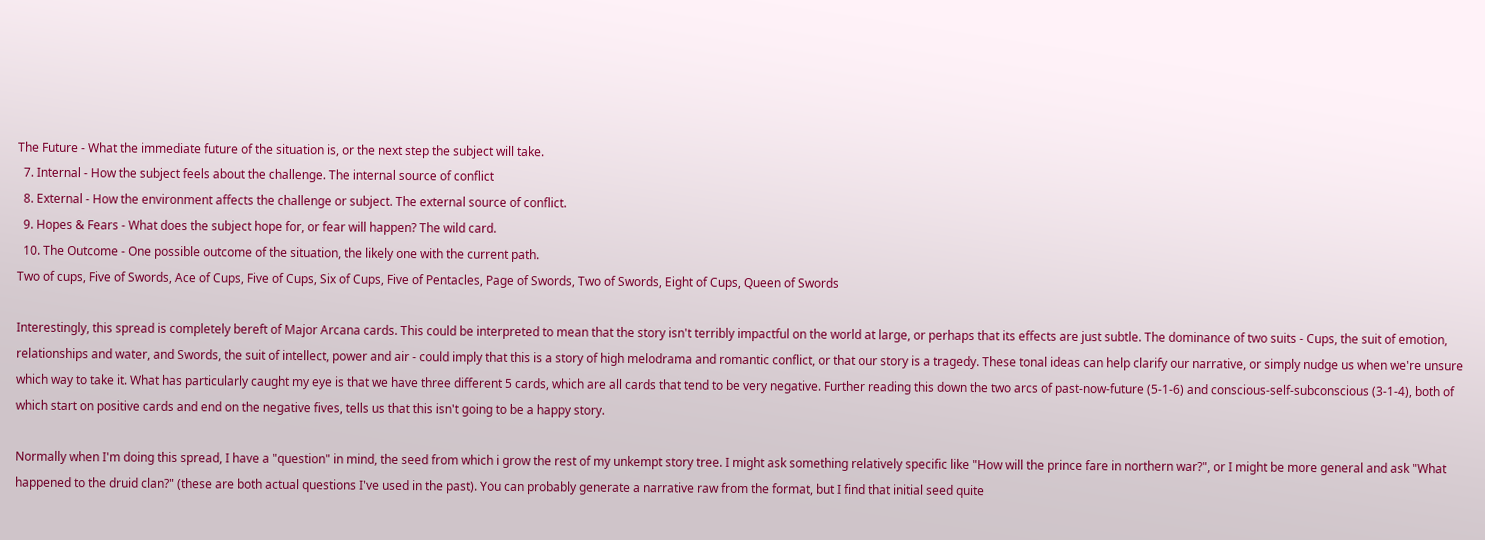The Future - What the immediate future of the situation is, or the next step the subject will take.
  7. Internal - How the subject feels about the challenge. The internal source of conflict
  8. External - How the environment affects the challenge or subject. The external source of conflict.
  9. Hopes & Fears - What does the subject hope for, or fear will happen? The wild card.
  10. The Outcome - One possible outcome of the situation, the likely one with the current path.
Two of cups, Five of Swords, Ace of Cups, Five of Cups, Six of Cups, Five of Pentacles, Page of Swords, Two of Swords, Eight of Cups, Queen of Swords

Interestingly, this spread is completely bereft of Major Arcana cards. This could be interpreted to mean that the story isn't terribly impactful on the world at large, or perhaps that its effects are just subtle. The dominance of two suits - Cups, the suit of emotion, relationships and water, and Swords, the suit of intellect, power and air - could imply that this is a story of high melodrama and romantic conflict, or that our story is a tragedy. These tonal ideas can help clarify our narrative, or simply nudge us when we're unsure which way to take it. What has particularly caught my eye is that we have three different 5 cards, which are all cards that tend to be very negative. Further reading this down the two arcs of past-now-future (5-1-6) and conscious-self-subconscious (3-1-4), both of which start on positive cards and end on the negative fives, tells us that this isn't going to be a happy story.

Normally when I'm doing this spread, I have a "question" in mind, the seed from which i grow the rest of my unkempt story tree. I might ask something relatively specific like "How will the prince fare in northern war?", or I might be more general and ask "What happened to the druid clan?" (these are both actual questions I've used in the past). You can probably generate a narrative raw from the format, but I find that initial seed quite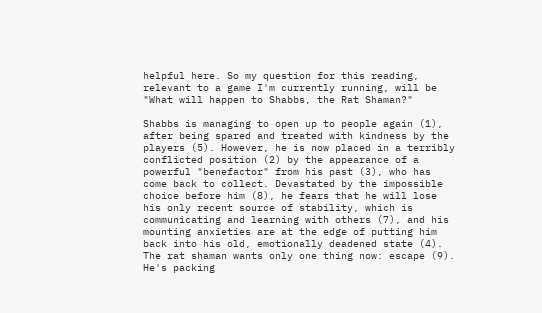helpful here. So my question for this reading, relevant to a game I'm currently running, will be "What will happen to Shabbs, the Rat Shaman?"

Shabbs is managing to open up to people again (1), after being spared and treated with kindness by the players (5). However, he is now placed in a terribly conflicted position (2) by the appearance of a powerful "benefactor" from his past (3), who has come back to collect. Devastated by the impossible choice before him (8), he fears that he will lose his only recent source of stability, which is communicating and learning with others (7), and his mounting anxieties are at the edge of putting him back into his old, emotionally deadened state (4). The rat shaman wants only one thing now: escape (9). He's packing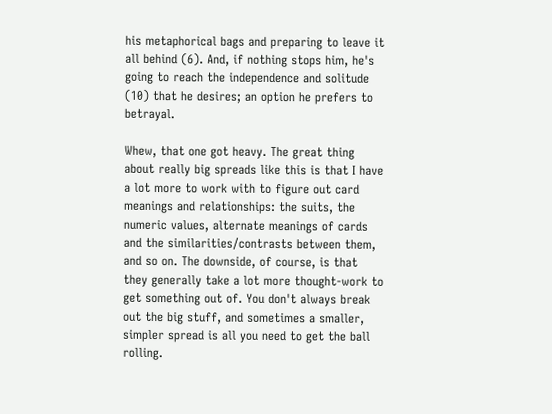his metaphorical bags and preparing to leave it all behind (6). And, if nothing stops him, he's going to reach the independence and solitude (10) that he desires; an option he prefers to betrayal.

Whew, that one got heavy. The great thing about really big spreads like this is that I have a lot more to work with to figure out card meanings and relationships: the suits, the numeric values, alternate meanings of cards and the similarities/contrasts between them, and so on. The downside, of course, is that they generally take a lot more thought-work to get something out of. You don't always break out the big stuff, and sometimes a smaller, simpler spread is all you need to get the ball rolling.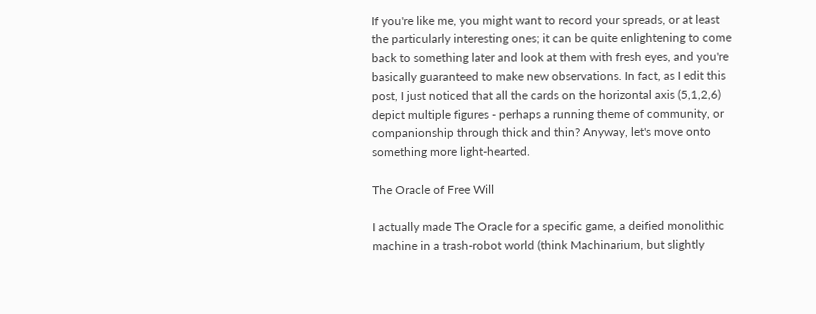If you're like me, you might want to record your spreads, or at least the particularly interesting ones; it can be quite enlightening to come back to something later and look at them with fresh eyes, and you're basically guaranteed to make new observations. In fact, as I edit this post, I just noticed that all the cards on the horizontal axis (5,1,2,6) depict multiple figures - perhaps a running theme of community, or companionship through thick and thin? Anyway, let's move onto something more light-hearted.

The Oracle of Free Will

I actually made The Oracle for a specific game, a deified monolithic machine in a trash-robot world (think Machinarium, but slightly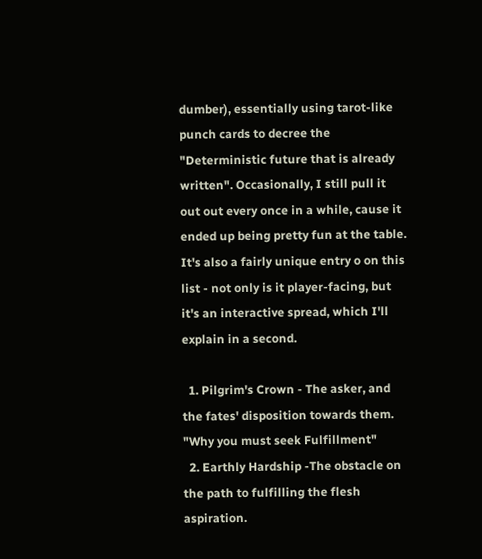dumber), essentially using tarot-like punch cards to decree the "Deterministic future that is already written". Occasionally, I still pull it out out every once in a while, cause it ended up being pretty fun at the table. It's also a fairly unique entry o on this list - not only is it player-facing, but it's an interactive spread, which I'll explain in a second.

  1. Pilgrim's Crown - The asker, and the fates' disposition towards them. "Why you must seek Fulfillment"
  2. Earthly Hardship -The obstacle on the path to fulfilling the flesh aspiration.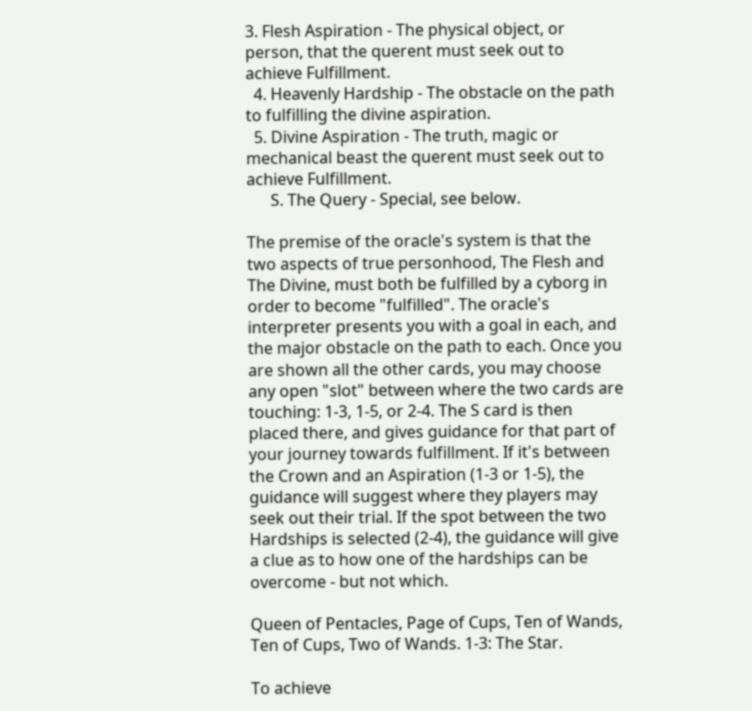3. Flesh Aspiration - The physical object, or person, that the querent must seek out to achieve Fulfillment.
  4. Heavenly Hardship - The obstacle on the path to fulfilling the divine aspiration.
  5. Divine Aspiration - The truth, magic or mechanical beast the querent must seek out to achieve Fulfillment.
      S. The Query - Special, see below.

The premise of the oracle's system is that the two aspects of true personhood, The Flesh and The Divine, must both be fulfilled by a cyborg in order to become "fulfilled". The oracle's interpreter presents you with a goal in each, and the major obstacle on the path to each. Once you are shown all the other cards, you may choose any open "slot" between where the two cards are touching: 1-3, 1-5, or 2-4. The S card is then placed there, and gives guidance for that part of your journey towards fulfillment. If it's between the Crown and an Aspiration (1-3 or 1-5), the guidance will suggest where they players may seek out their trial. If the spot between the two Hardships is selected (2-4), the guidance will give a clue as to how one of the hardships can be overcome - but not which.

Queen of Pentacles, Page of Cups, Ten of Wands, Ten of Cups, Two of Wands. 1-3: The Star.

To achieve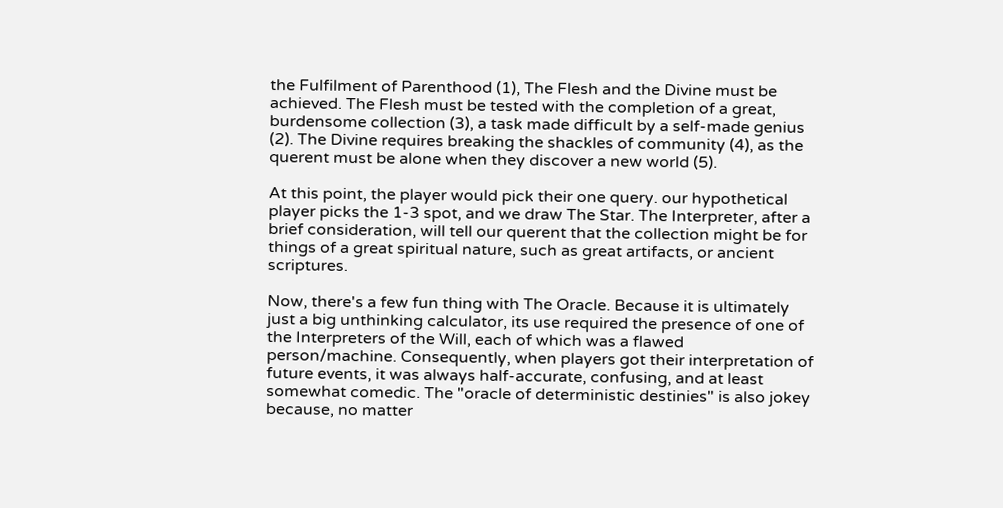the Fulfilment of Parenthood (1), The Flesh and the Divine must be achieved. The Flesh must be tested with the completion of a great, burdensome collection (3), a task made difficult by a self-made genius (2). The Divine requires breaking the shackles of community (4), as the querent must be alone when they discover a new world (5).

At this point, the player would pick their one query. our hypothetical player picks the 1-3 spot, and we draw The Star. The Interpreter, after a brief consideration, will tell our querent that the collection might be for things of a great spiritual nature, such as great artifacts, or ancient scriptures.

Now, there's a few fun thing with The Oracle. Because it is ultimately just a big unthinking calculator, its use required the presence of one of the Interpreters of the Will, each of which was a flawed person/machine. Consequently, when players got their interpretation of future events, it was always half-accurate, confusing, and at least somewhat comedic. The "oracle of deterministic destinies" is also jokey because, no matter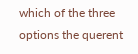which of the three options the querent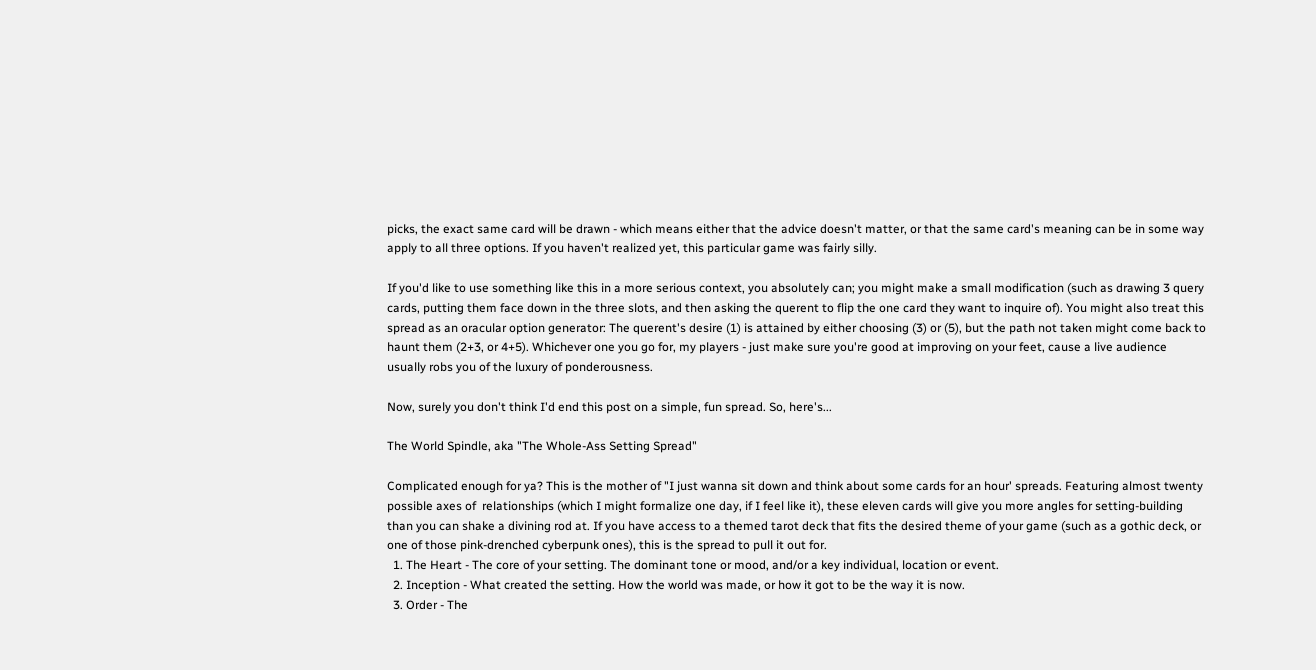picks, the exact same card will be drawn - which means either that the advice doesn't matter, or that the same card's meaning can be in some way apply to all three options. If you haven't realized yet, this particular game was fairly silly.

If you'd like to use something like this in a more serious context, you absolutely can; you might make a small modification (such as drawing 3 query cards, putting them face down in the three slots, and then asking the querent to flip the one card they want to inquire of). You might also treat this spread as an oracular option generator: The querent's desire (1) is attained by either choosing (3) or (5), but the path not taken might come back to haunt them (2+3, or 4+5). Whichever one you go for, my players - just make sure you're good at improving on your feet, cause a live audience usually robs you of the luxury of ponderousness.

Now, surely you don't think I'd end this post on a simple, fun spread. So, here's...

The World Spindle, aka "The Whole-Ass Setting Spread"

Complicated enough for ya? This is the mother of "I just wanna sit down and think about some cards for an hour' spreads. Featuring almost twenty possible axes of  relationships (which I might formalize one day, if I feel like it), these eleven cards will give you more angles for setting-building than you can shake a divining rod at. If you have access to a themed tarot deck that fits the desired theme of your game (such as a gothic deck, or one of those pink-drenched cyberpunk ones), this is the spread to pull it out for.
  1. The Heart - The core of your setting. The dominant tone or mood, and/or a key individual, location or event.
  2. Inception - What created the setting. How the world was made, or how it got to be the way it is now.
  3. Order - The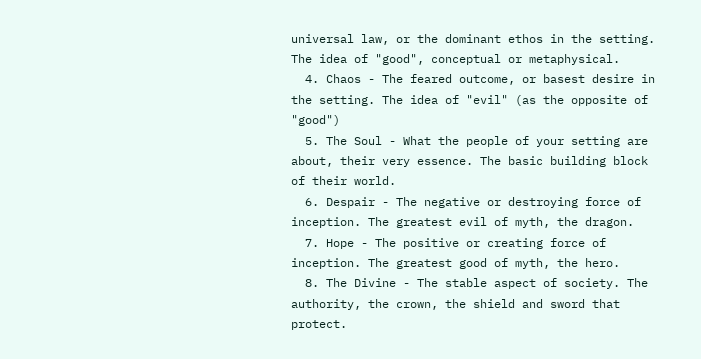universal law, or the dominant ethos in the setting. The idea of "good", conceptual or metaphysical.
  4. Chaos - The feared outcome, or basest desire in the setting. The idea of "evil" (as the opposite of "good")
  5. The Soul - What the people of your setting are about, their very essence. The basic building block of their world.
  6. Despair - The negative or destroying force of inception. The greatest evil of myth, the dragon.
  7. Hope - The positive or creating force of inception. The greatest good of myth, the hero.
  8. The Divine - The stable aspect of society. The authority, the crown, the shield and sword that protect.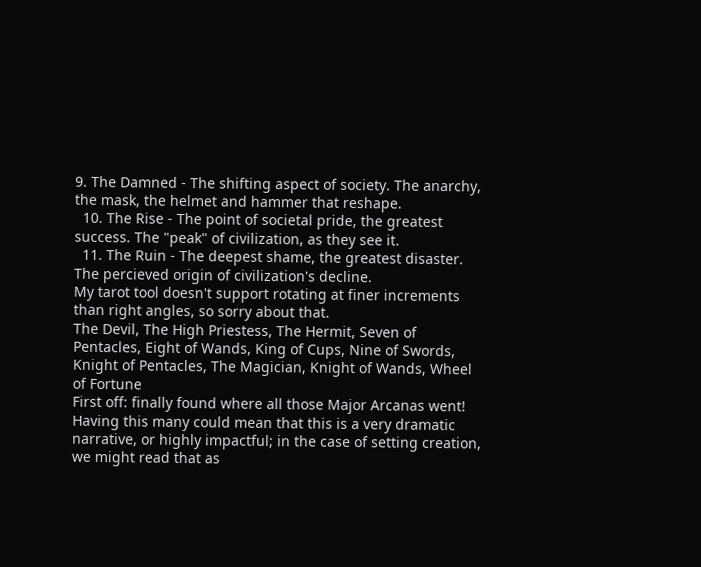9. The Damned - The shifting aspect of society. The anarchy, the mask, the helmet and hammer that reshape.
  10. The Rise - The point of societal pride, the greatest success. The "peak" of civilization, as they see it.
  11. The Ruin - The deepest shame, the greatest disaster. The percieved origin of civilization's decline.
My tarot tool doesn't support rotating at finer increments than right angles, so sorry about that.
The Devil, The High Priestess, The Hermit, Seven of Pentacles, Eight of Wands, King of Cups, Nine of Swords, Knight of Pentacles, The Magician, Knight of Wands, Wheel of Fortune
First off: finally found where all those Major Arcanas went! Having this many could mean that this is a very dramatic narrative, or highly impactful; in the case of setting creation, we might read that as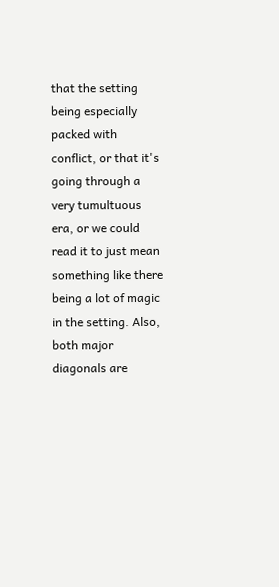that the setting being especially packed with conflict, or that it's going through a very tumultuous era, or we could read it to just mean something like there being a lot of magic in the setting. Also, both major diagonals are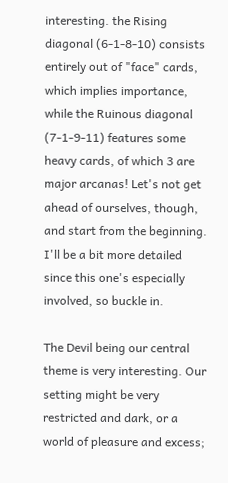interesting. the Rising diagonal (6-1-8-10) consists entirely out of "face" cards, which implies importance, while the Ruinous diagonal (7-1-9-11) features some heavy cards, of which 3 are major arcanas! Let's not get ahead of ourselves, though, and start from the beginning. I'll be a bit more detailed since this one's especially involved, so buckle in.

The Devil being our central theme is very interesting. Our setting might be very restricted and dark, or a world of pleasure and excess;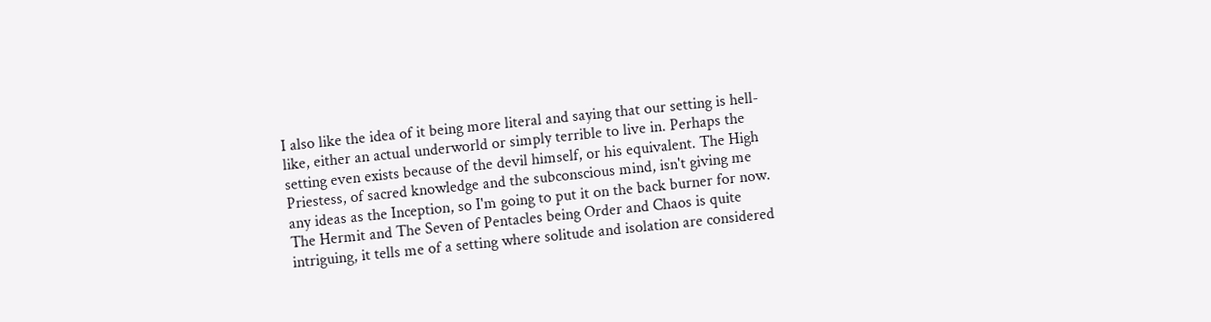I also like the idea of it being more literal and saying that our setting is hell-like, either an actual underworld or simply terrible to live in. Perhaps the setting even exists because of the devil himself, or his equivalent. The High Priestess, of sacred knowledge and the subconscious mind, isn't giving me any ideas as the Inception, so I'm going to put it on the back burner for now. The Hermit and The Seven of Pentacles being Order and Chaos is quite intriguing, it tells me of a setting where solitude and isolation are considered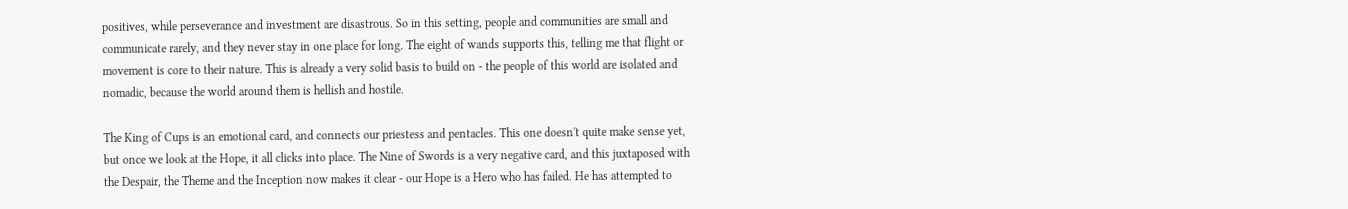positives, while perseverance and investment are disastrous. So in this setting, people and communities are small and communicate rarely, and they never stay in one place for long. The eight of wands supports this, telling me that flight or movement is core to their nature. This is already a very solid basis to build on - the people of this world are isolated and nomadic, because the world around them is hellish and hostile.

The King of Cups is an emotional card, and connects our priestess and pentacles. This one doesn't quite make sense yet, but once we look at the Hope, it all clicks into place. The Nine of Swords is a very negative card, and this juxtaposed with the Despair, the Theme and the Inception now makes it clear - our Hope is a Hero who has failed. He has attempted to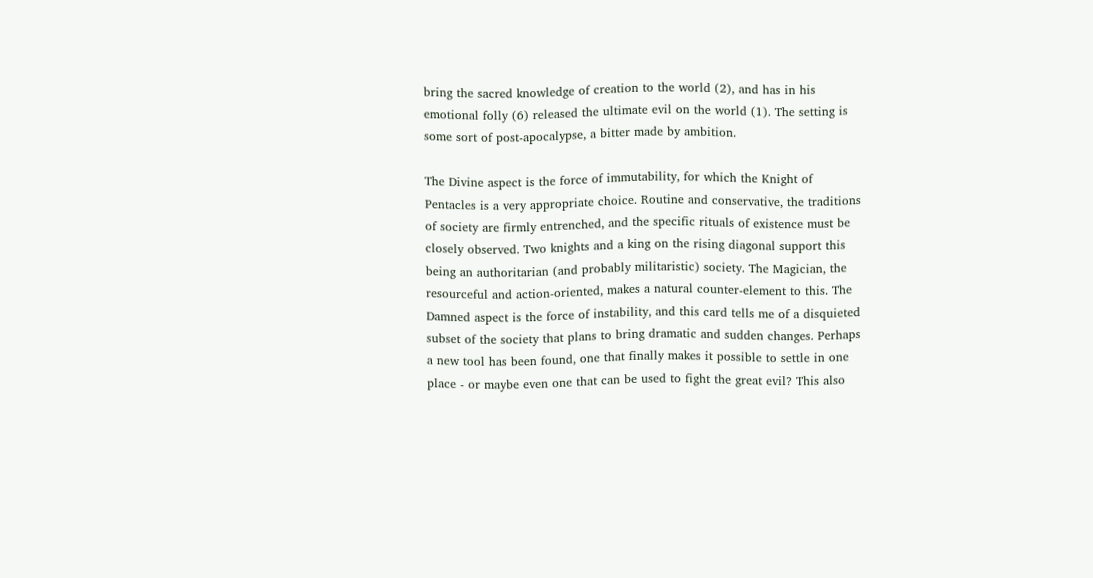bring the sacred knowledge of creation to the world (2), and has in his emotional folly (6) released the ultimate evil on the world (1). The setting is some sort of post-apocalypse, a bitter made by ambition.

The Divine aspect is the force of immutability, for which the Knight of Pentacles is a very appropriate choice. Routine and conservative, the traditions of society are firmly entrenched, and the specific rituals of existence must be closely observed. Two knights and a king on the rising diagonal support this being an authoritarian (and probably militaristic) society. The Magician, the resourceful and action-oriented, makes a natural counter-element to this. The Damned aspect is the force of instability, and this card tells me of a disquieted subset of the society that plans to bring dramatic and sudden changes. Perhaps a new tool has been found, one that finally makes it possible to settle in one place - or maybe even one that can be used to fight the great evil? This also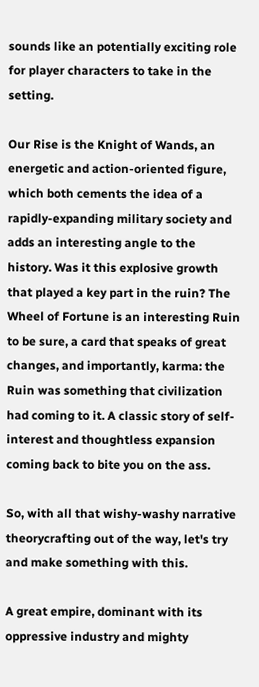sounds like an potentially exciting role for player characters to take in the setting.

Our Rise is the Knight of Wands, an energetic and action-oriented figure, which both cements the idea of a rapidly-expanding military society and adds an interesting angle to the history. Was it this explosive growth that played a key part in the ruin? The Wheel of Fortune is an interesting Ruin to be sure, a card that speaks of great changes, and importantly, karma: the Ruin was something that civilization had coming to it. A classic story of self-interest and thoughtless expansion coming back to bite you on the ass.

So, with all that wishy-washy narrative theorycrafting out of the way, let's try and make something with this.

A great empire, dominant with its oppressive industry and mighty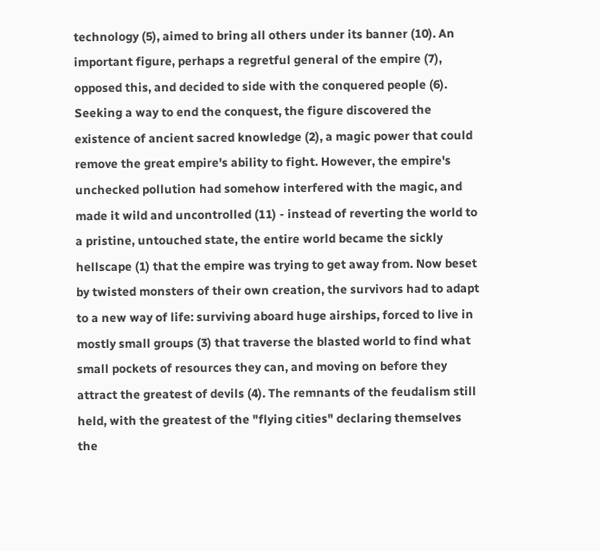technology (5), aimed to bring all others under its banner (10). An important figure, perhaps a regretful general of the empire (7), opposed this, and decided to side with the conquered people (6). Seeking a way to end the conquest, the figure discovered the existence of ancient sacred knowledge (2), a magic power that could remove the great empire's ability to fight. However, the empire's unchecked pollution had somehow interfered with the magic, and made it wild and uncontrolled (11) - instead of reverting the world to a pristine, untouched state, the entire world became the sickly hellscape (1) that the empire was trying to get away from. Now beset by twisted monsters of their own creation, the survivors had to adapt to a new way of life: surviving aboard huge airships, forced to live in mostly small groups (3) that traverse the blasted world to find what small pockets of resources they can, and moving on before they attract the greatest of devils (4). The remnants of the feudalism still held, with the greatest of the "flying cities" declaring themselves the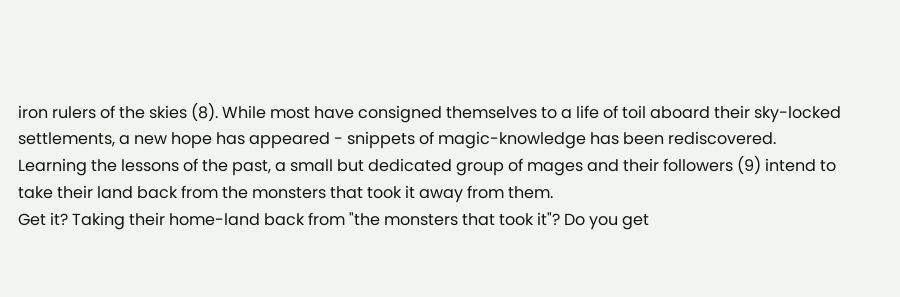iron rulers of the skies (8). While most have consigned themselves to a life of toil aboard their sky-locked settlements, a new hope has appeared - snippets of magic-knowledge has been rediscovered. Learning the lessons of the past, a small but dedicated group of mages and their followers (9) intend to take their land back from the monsters that took it away from them.
Get it? Taking their home-land back from "the monsters that took it"? Do you get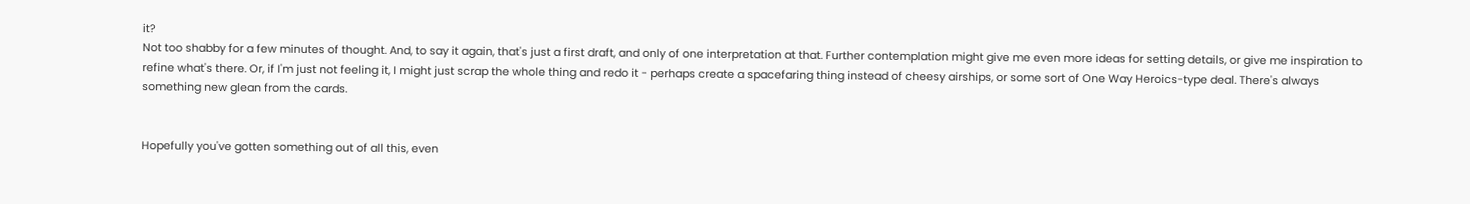it?
Not too shabby for a few minutes of thought. And, to say it again, that's just a first draft, and only of one interpretation at that. Further contemplation might give me even more ideas for setting details, or give me inspiration to refine what's there. Or, if I'm just not feeling it, I might just scrap the whole thing and redo it - perhaps create a spacefaring thing instead of cheesy airships, or some sort of One Way Heroics-type deal. There's always something new glean from the cards.


Hopefully you've gotten something out of all this, even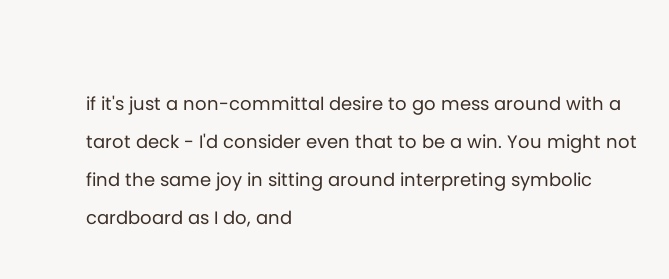if it's just a non-committal desire to go mess around with a tarot deck - I'd consider even that to be a win. You might not find the same joy in sitting around interpreting symbolic cardboard as I do, and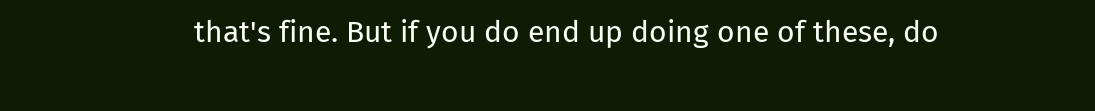that's fine. But if you do end up doing one of these, do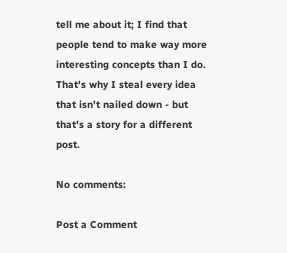tell me about it; I find that people tend to make way more interesting concepts than I do. That's why I steal every idea that isn't nailed down - but that's a story for a different post.

No comments:

Post a Comment